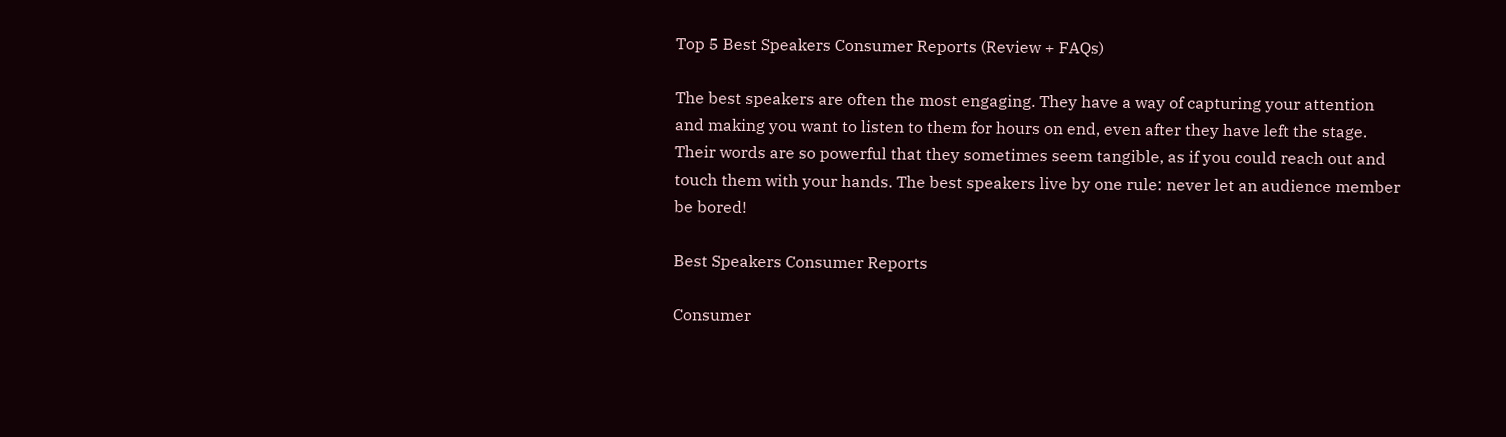Top 5 Best Speakers Consumer Reports (Review + FAQs)

The best speakers are often the most engaging. They have a way of capturing your attention and making you want to listen to them for hours on end, even after they have left the stage. Their words are so powerful that they sometimes seem tangible, as if you could reach out and touch them with your hands. The best speakers live by one rule: never let an audience member be bored!

Best Speakers Consumer Reports

Consumer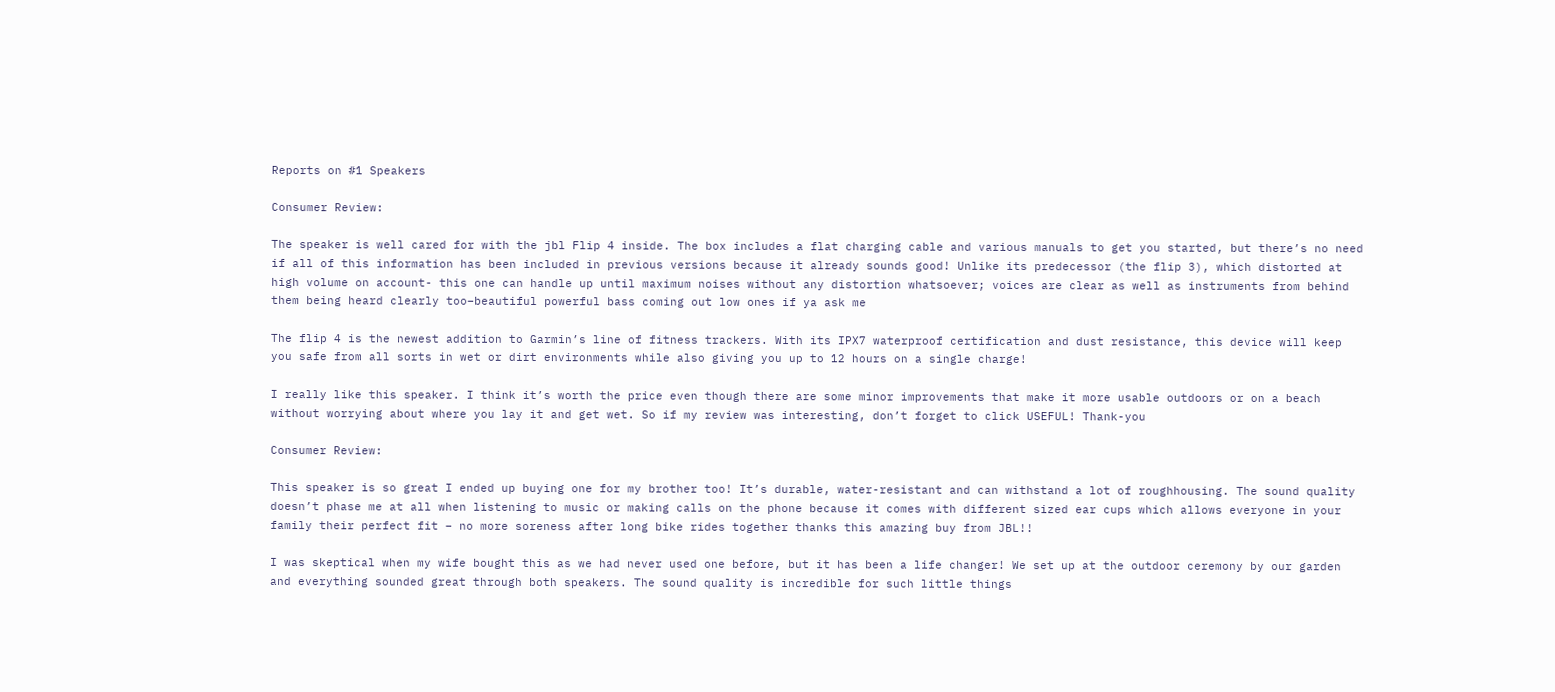Reports on #1 Speakers

Consumer Review:

The speaker is well cared for with the jbl Flip 4 inside. The box includes a flat charging cable and various manuals to get you started, but there’s no need if all of this information has been included in previous versions because it already sounds good! Unlike its predecessor (the flip 3), which distorted at high volume on account- this one can handle up until maximum noises without any distortion whatsoever; voices are clear as well as instruments from behind them being heard clearly too–beautiful powerful bass coming out low ones if ya ask me

The flip 4 is the newest addition to Garmin’s line of fitness trackers. With its IPX7 waterproof certification and dust resistance, this device will keep you safe from all sorts in wet or dirt environments while also giving you up to 12 hours on a single charge!

I really like this speaker. I think it’s worth the price even though there are some minor improvements that make it more usable outdoors or on a beach without worrying about where you lay it and get wet. So if my review was interesting, don’t forget to click USEFUL! Thank-you

Consumer Review:

This speaker is so great I ended up buying one for my brother too! It’s durable, water-resistant and can withstand a lot of roughhousing. The sound quality doesn’t phase me at all when listening to music or making calls on the phone because it comes with different sized ear cups which allows everyone in your family their perfect fit – no more soreness after long bike rides together thanks this amazing buy from JBL!!

I was skeptical when my wife bought this as we had never used one before, but it has been a life changer! We set up at the outdoor ceremony by our garden and everything sounded great through both speakers. The sound quality is incredible for such little things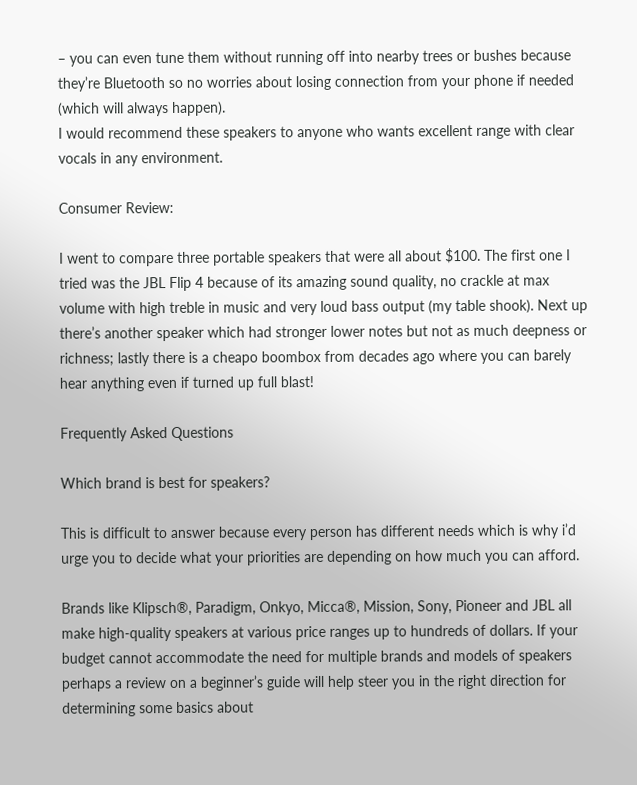– you can even tune them without running off into nearby trees or bushes because they’re Bluetooth so no worries about losing connection from your phone if needed (which will always happen).
I would recommend these speakers to anyone who wants excellent range with clear vocals in any environment.

Consumer Review:

I went to compare three portable speakers that were all about $100. The first one I tried was the JBL Flip 4 because of its amazing sound quality, no crackle at max volume with high treble in music and very loud bass output (my table shook). Next up there’s another speaker which had stronger lower notes but not as much deepness or richness; lastly there is a cheapo boombox from decades ago where you can barely hear anything even if turned up full blast!

Frequently Asked Questions

Which brand is best for speakers?

This is difficult to answer because every person has different needs which is why i’d urge you to decide what your priorities are depending on how much you can afford.

Brands like Klipsch®, Paradigm, Onkyo, Micca®, Mission, Sony, Pioneer and JBL all make high-quality speakers at various price ranges up to hundreds of dollars. If your budget cannot accommodate the need for multiple brands and models of speakers perhaps a review on a beginner’s guide will help steer you in the right direction for determining some basics about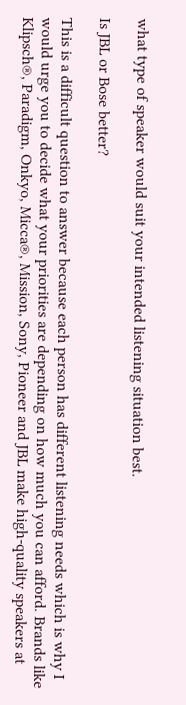what type of speaker would suit your intended listening situation best.

Is JBL or Bose better?

This is a difficult question to answer because each person has different listening needs which is why I would urge you to decide what your priorities are depending on how much you can afford. Brands like Klipsch®, Paradigm, Onkyo, Micca®, Mission, Sony, Pioneer and JBL make high-quality speakers at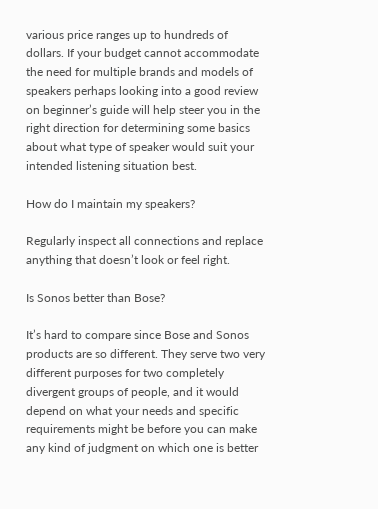various price ranges up to hundreds of dollars. If your budget cannot accommodate the need for multiple brands and models of speakers perhaps looking into a good review on beginner’s guide will help steer you in the right direction for determining some basics about what type of speaker would suit your intended listening situation best.

How do I maintain my speakers?

Regularly inspect all connections and replace anything that doesn’t look or feel right.

Is Sonos better than Bose?

It’s hard to compare since Bose and Sonos products are so different. They serve two very different purposes for two completely divergent groups of people, and it would depend on what your needs and specific requirements might be before you can make any kind of judgment on which one is better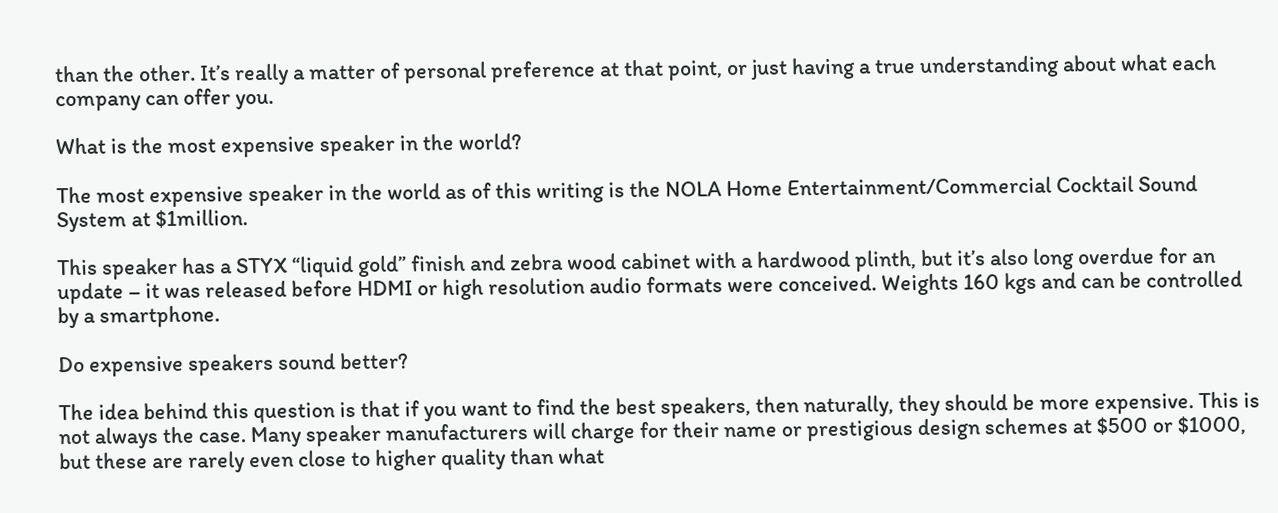than the other. It’s really a matter of personal preference at that point, or just having a true understanding about what each company can offer you.

What is the most expensive speaker in the world?

The most expensive speaker in the world as of this writing is the NOLA Home Entertainment/Commercial Cocktail Sound System at $1million.

This speaker has a STYX “liquid gold” finish and zebra wood cabinet with a hardwood plinth, but it’s also long overdue for an update – it was released before HDMI or high resolution audio formats were conceived. Weights 160 kgs and can be controlled by a smartphone.

Do expensive speakers sound better?

The idea behind this question is that if you want to find the best speakers, then naturally, they should be more expensive. This is not always the case. Many speaker manufacturers will charge for their name or prestigious design schemes at $500 or $1000, but these are rarely even close to higher quality than what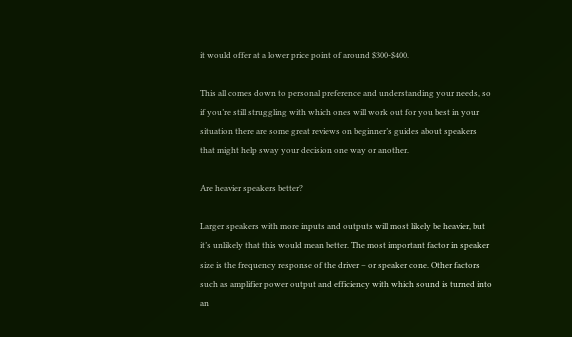it would offer at a lower price point of around $300-$400.

This all comes down to personal preference and understanding your needs, so if you’re still struggling with which ones will work out for you best in your situation there are some great reviews on beginner’s guides about speakers that might help sway your decision one way or another.

Are heavier speakers better?

Larger speakers with more inputs and outputs will most likely be heavier, but it’s unlikely that this would mean better. The most important factor in speaker size is the frequency response of the driver – or speaker cone. Other factors such as amplifier power output and efficiency with which sound is turned into an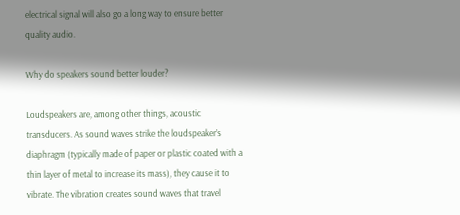electrical signal will also go a long way to ensure better quality audio.

Why do speakers sound better louder?

Loudspeakers are, among other things, acoustic transducers. As sound waves strike the loudspeaker’s diaphragm (typically made of paper or plastic coated with a thin layer of metal to increase its mass), they cause it to vibrate. The vibration creates sound waves that travel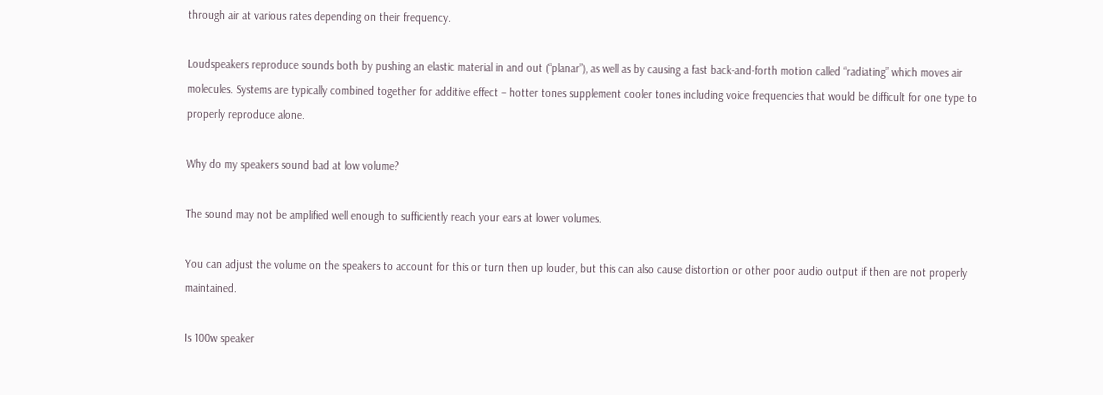through air at various rates depending on their frequency.

Loudspeakers reproduce sounds both by pushing an elastic material in and out (“planar”), as well as by causing a fast back-and-forth motion called “radiating” which moves air molecules. Systems are typically combined together for additive effect – hotter tones supplement cooler tones including voice frequencies that would be difficult for one type to properly reproduce alone.

Why do my speakers sound bad at low volume?

The sound may not be amplified well enough to sufficiently reach your ears at lower volumes.

You can adjust the volume on the speakers to account for this or turn then up louder, but this can also cause distortion or other poor audio output if then are not properly maintained.

Is 100w speaker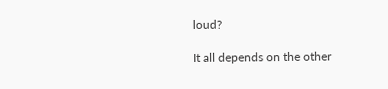loud?

It all depends on the other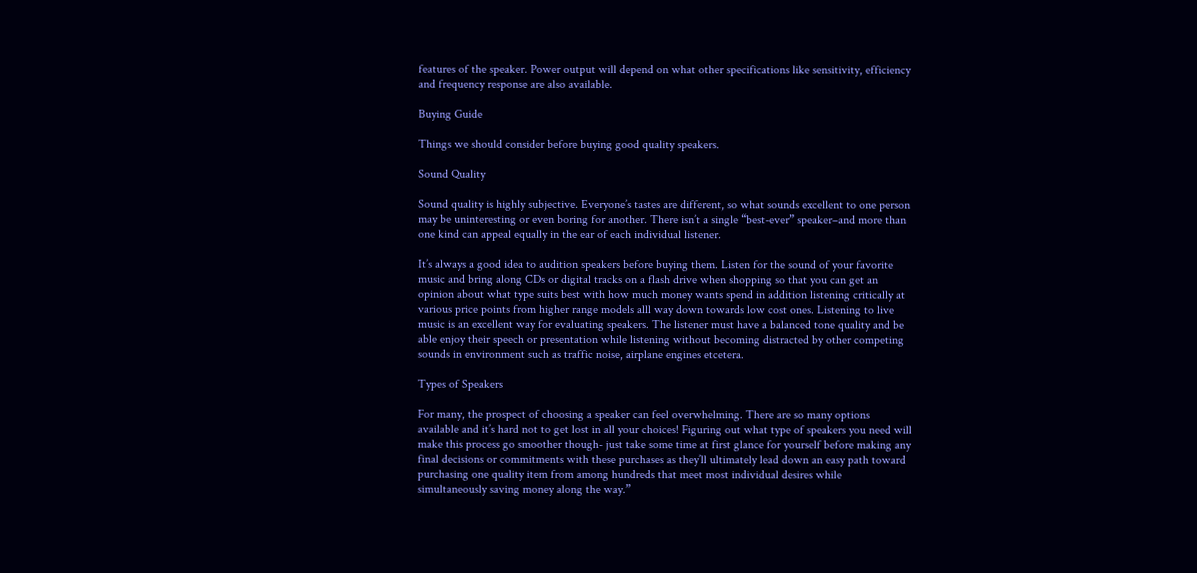features of the speaker. Power output will depend on what other specifications like sensitivity, efficiency and frequency response are also available.

Buying Guide

Things we should consider before buying good quality speakers.

Sound Quality

Sound quality is highly subjective. Everyone’s tastes are different, so what sounds excellent to one person may be uninteresting or even boring for another. There isn’t a single “best-ever” speaker–and more than one kind can appeal equally in the ear of each individual listener.

It’s always a good idea to audition speakers before buying them. Listen for the sound of your favorite music and bring along CDs or digital tracks on a flash drive when shopping so that you can get an opinion about what type suits best with how much money wants spend in addition listening critically at various price points from higher range models alll way down towards low cost ones. Listening to live music is an excellent way for evaluating speakers. The listener must have a balanced tone quality and be able enjoy their speech or presentation while listening without becoming distracted by other competing sounds in environment such as traffic noise, airplane engines etcetera.

Types of Speakers

For many, the prospect of choosing a speaker can feel overwhelming. There are so many options available and it’s hard not to get lost in all your choices! Figuring out what type of speakers you need will make this process go smoother though- just take some time at first glance for yourself before making any final decisions or commitments with these purchases as they’ll ultimately lead down an easy path toward purchasing one quality item from among hundreds that meet most individual desires while simultaneously saving money along the way.”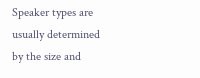Speaker types are usually determined by the size and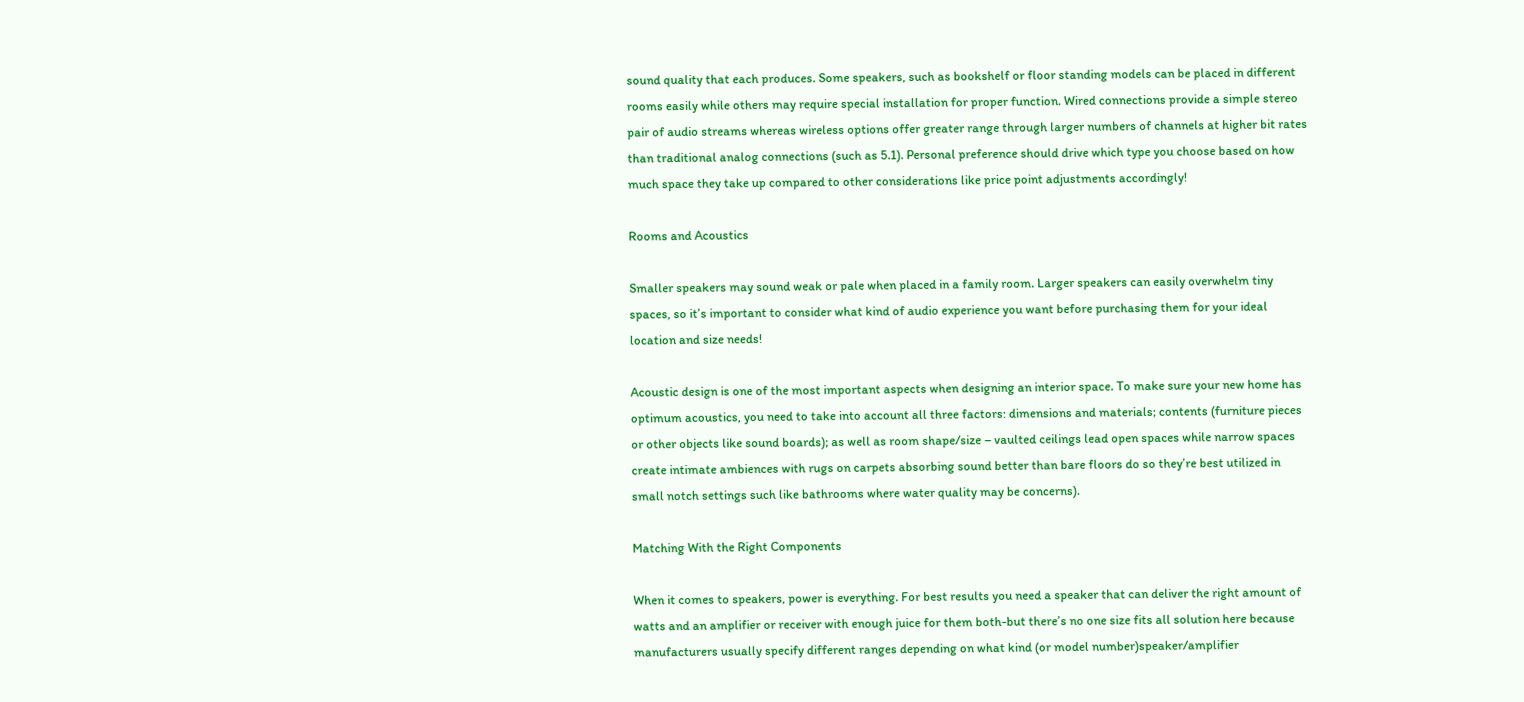sound quality that each produces. Some speakers, such as bookshelf or floor standing models can be placed in different rooms easily while others may require special installation for proper function. Wired connections provide a simple stereo pair of audio streams whereas wireless options offer greater range through larger numbers of channels at higher bit rates than traditional analog connections (such as 5.1). Personal preference should drive which type you choose based on how much space they take up compared to other considerations like price point adjustments accordingly!

Rooms and Acoustics

Smaller speakers may sound weak or pale when placed in a family room. Larger speakers can easily overwhelm tiny spaces, so it’s important to consider what kind of audio experience you want before purchasing them for your ideal location and size needs!

Acoustic design is one of the most important aspects when designing an interior space. To make sure your new home has optimum acoustics, you need to take into account all three factors: dimensions and materials; contents (furniture pieces or other objects like sound boards); as well as room shape/size – vaulted ceilings lead open spaces while narrow spaces create intimate ambiences with rugs on carpets absorbing sound better than bare floors do so they’re best utilized in small notch settings such like bathrooms where water quality may be concerns).

Matching With the Right Components

When it comes to speakers, power is everything. For best results you need a speaker that can deliver the right amount of watts and an amplifier or receiver with enough juice for them both-but there’s no one size fits all solution here because manufacturers usually specify different ranges depending on what kind (or model number)speaker/amplifier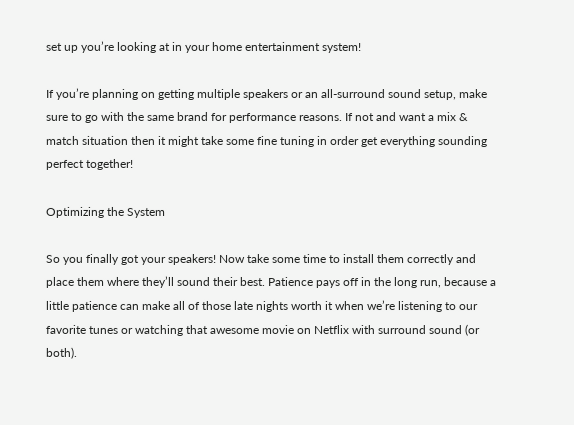set up you’re looking at in your home entertainment system!

If you’re planning on getting multiple speakers or an all-surround sound setup, make sure to go with the same brand for performance reasons. If not and want a mix & match situation then it might take some fine tuning in order get everything sounding perfect together!

Optimizing the System

So you finally got your speakers! Now take some time to install them correctly and place them where they’ll sound their best. Patience pays off in the long run, because a little patience can make all of those late nights worth it when we’re listening to our favorite tunes or watching that awesome movie on Netflix with surround sound (or both).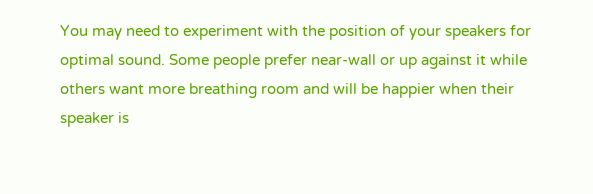You may need to experiment with the position of your speakers for optimal sound. Some people prefer near-wall or up against it while others want more breathing room and will be happier when their speaker is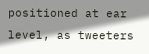positioned at ear level, as tweeters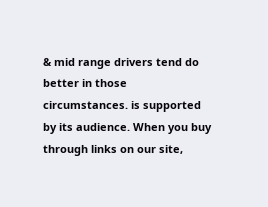& mid range drivers tend do better in those circumstances. is supported by its audience. When you buy through links on our site,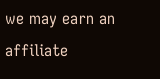we may earn an affiliate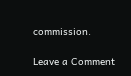commission.

Leave a Comment